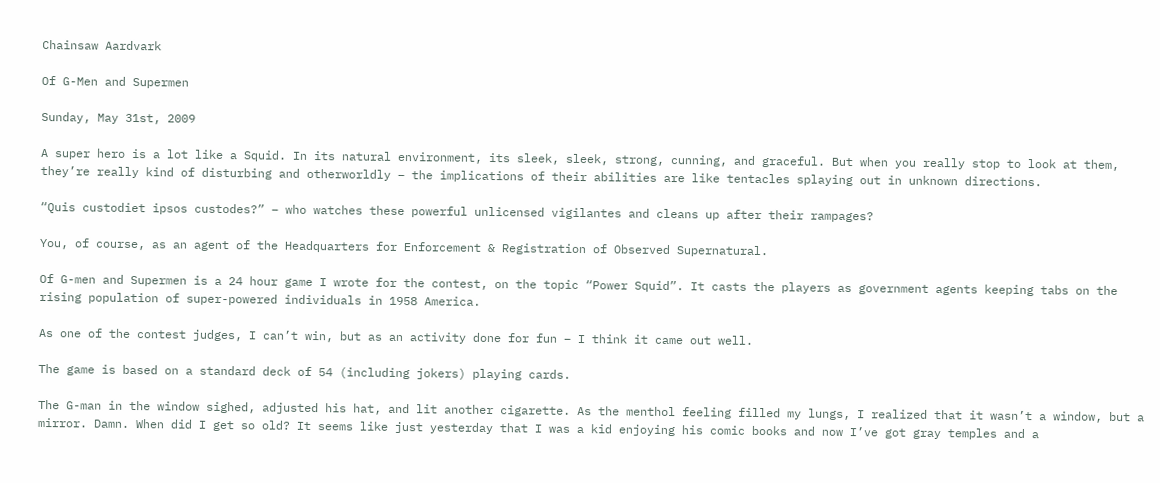Chainsaw Aardvark

Of G-Men and Supermen

Sunday, May 31st, 2009

A super hero is a lot like a Squid. In its natural environment, its sleek, sleek, strong, cunning, and graceful. But when you really stop to look at them, they’re really kind of disturbing and otherworldly – the implications of their abilities are like tentacles splaying out in unknown directions.

“Quis custodiet ipsos custodes?” – who watches these powerful unlicensed vigilantes and cleans up after their rampages?

You, of course, as an agent of the Headquarters for Enforcement & Registration of Observed Supernatural.

Of G-men and Supermen is a 24 hour game I wrote for the contest, on the topic “Power Squid”. It casts the players as government agents keeping tabs on the rising population of super-powered individuals in 1958 America.

As one of the contest judges, I can’t win, but as an activity done for fun – I think it came out well.

The game is based on a standard deck of 54 (including jokers) playing cards.

The G-man in the window sighed, adjusted his hat, and lit another cigarette. As the menthol feeling filled my lungs, I realized that it wasn’t a window, but a mirror. Damn. When did I get so old? It seems like just yesterday that I was a kid enjoying his comic books and now I’ve got gray temples and a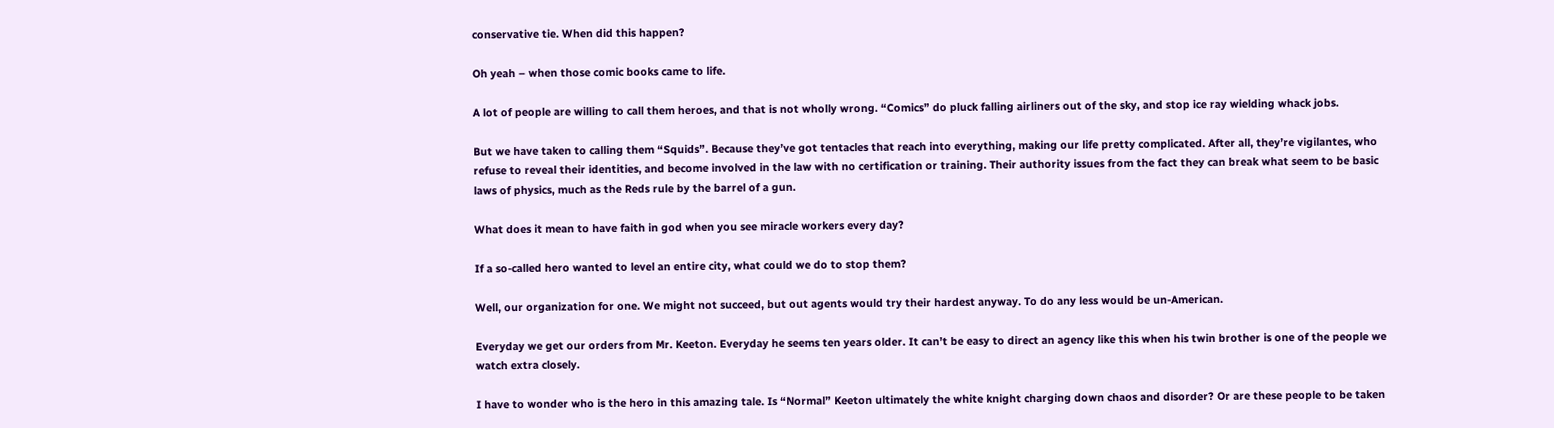conservative tie. When did this happen?

Oh yeah – when those comic books came to life.

A lot of people are willing to call them heroes, and that is not wholly wrong. “Comics” do pluck falling airliners out of the sky, and stop ice ray wielding whack jobs.

But we have taken to calling them “Squids”. Because they’ve got tentacles that reach into everything, making our life pretty complicated. After all, they’re vigilantes, who refuse to reveal their identities, and become involved in the law with no certification or training. Their authority issues from the fact they can break what seem to be basic laws of physics, much as the Reds rule by the barrel of a gun.

What does it mean to have faith in god when you see miracle workers every day?

If a so-called hero wanted to level an entire city, what could we do to stop them?

Well, our organization for one. We might not succeed, but out agents would try their hardest anyway. To do any less would be un-American.

Everyday we get our orders from Mr. Keeton. Everyday he seems ten years older. It can’t be easy to direct an agency like this when his twin brother is one of the people we watch extra closely.

I have to wonder who is the hero in this amazing tale. Is “Normal” Keeton ultimately the white knight charging down chaos and disorder? Or are these people to be taken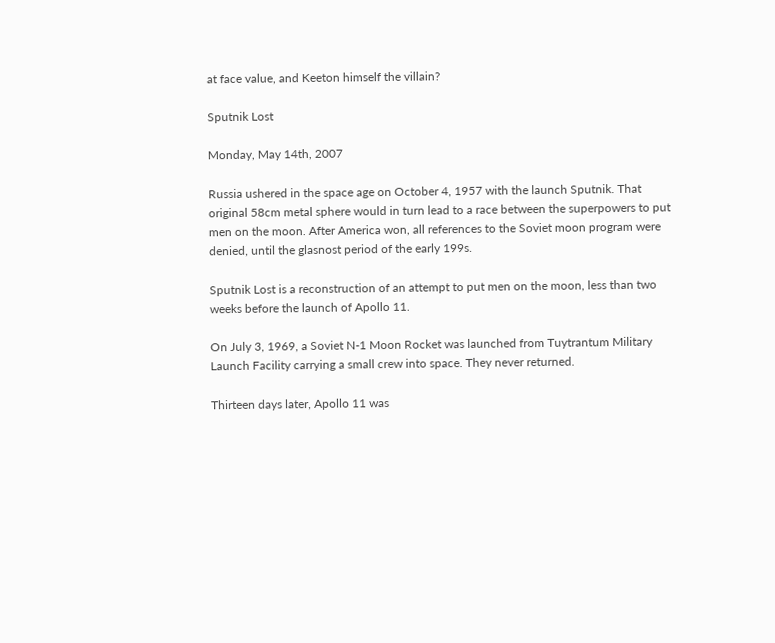at face value, and Keeton himself the villain?

Sputnik Lost

Monday, May 14th, 2007

Russia ushered in the space age on October 4, 1957 with the launch Sputnik. That original 58cm metal sphere would in turn lead to a race between the superpowers to put men on the moon. After America won, all references to the Soviet moon program were denied, until the glasnost period of the early 199s.

Sputnik Lost is a reconstruction of an attempt to put men on the moon, less than two weeks before the launch of Apollo 11.

On July 3, 1969, a Soviet N-1 Moon Rocket was launched from Tuytrantum Military Launch Facility carrying a small crew into space. They never returned.

Thirteen days later, Apollo 11 was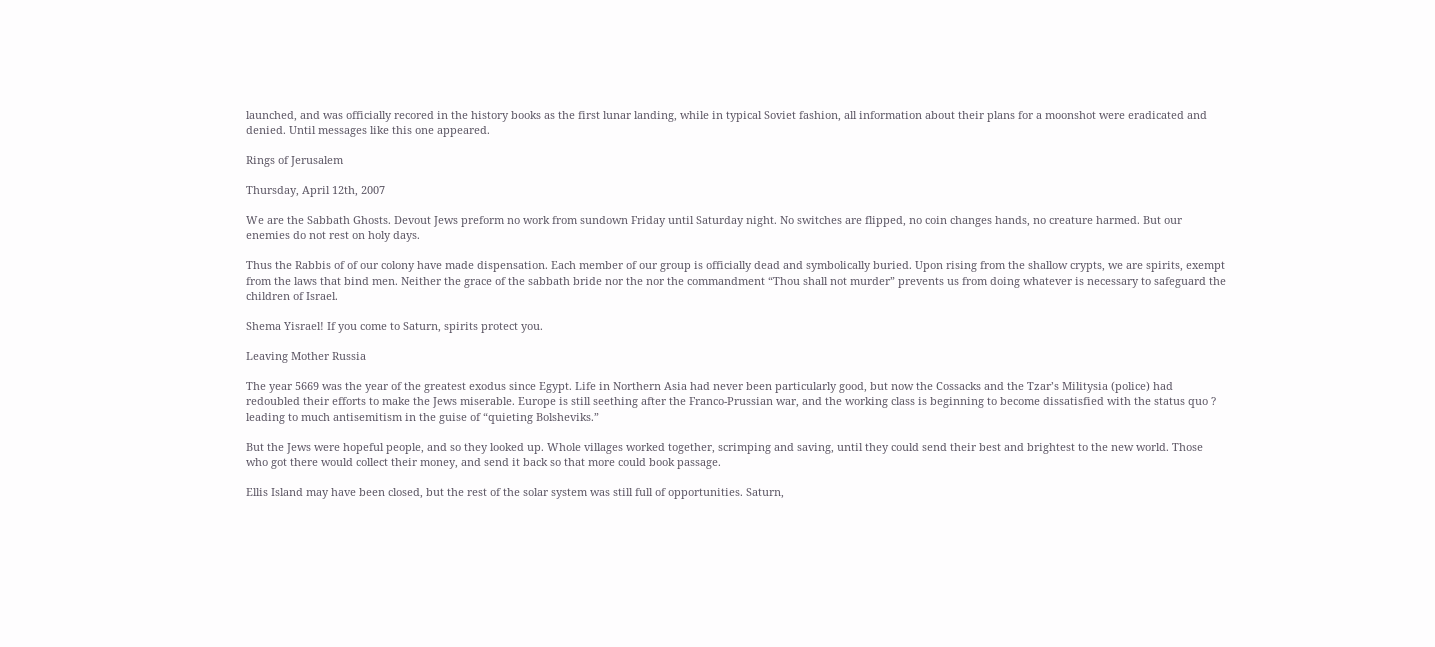launched, and was officially recored in the history books as the first lunar landing, while in typical Soviet fashion, all information about their plans for a moonshot were eradicated and denied. Until messages like this one appeared.

Rings of Jerusalem

Thursday, April 12th, 2007

We are the Sabbath Ghosts. Devout Jews preform no work from sundown Friday until Saturday night. No switches are flipped, no coin changes hands, no creature harmed. But our enemies do not rest on holy days.

Thus the Rabbis of of our colony have made dispensation. Each member of our group is officially dead and symbolically buried. Upon rising from the shallow crypts, we are spirits, exempt from the laws that bind men. Neither the grace of the sabbath bride nor the nor the commandment “Thou shall not murder” prevents us from doing whatever is necessary to safeguard the children of Israel.

Shema Yisrael! If you come to Saturn, spirits protect you.

Leaving Mother Russia

The year 5669 was the year of the greatest exodus since Egypt. Life in Northern Asia had never been particularly good, but now the Cossacks and the Tzar’s Militysia (police) had redoubled their efforts to make the Jews miserable. Europe is still seething after the Franco-Prussian war, and the working class is beginning to become dissatisfied with the status quo ? leading to much antisemitism in the guise of “quieting Bolsheviks.”

But the Jews were hopeful people, and so they looked up. Whole villages worked together, scrimping and saving, until they could send their best and brightest to the new world. Those who got there would collect their money, and send it back so that more could book passage.

Ellis Island may have been closed, but the rest of the solar system was still full of opportunities. Saturn,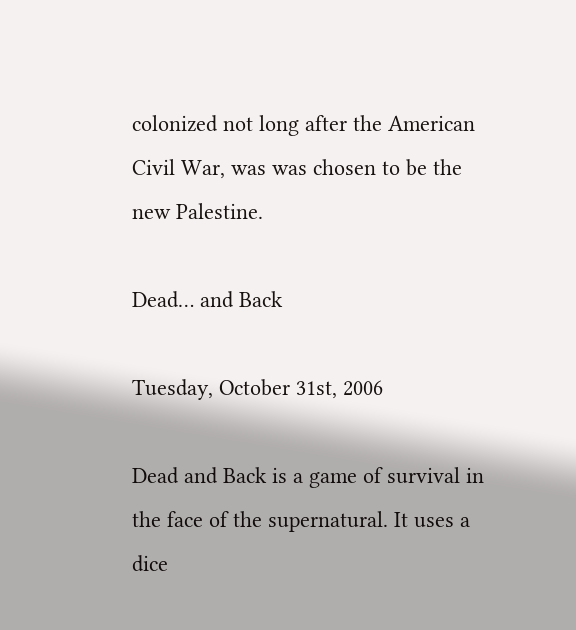colonized not long after the American Civil War, was was chosen to be the new Palestine.

Dead… and Back

Tuesday, October 31st, 2006

Dead and Back is a game of survival in the face of the supernatural. It uses a dice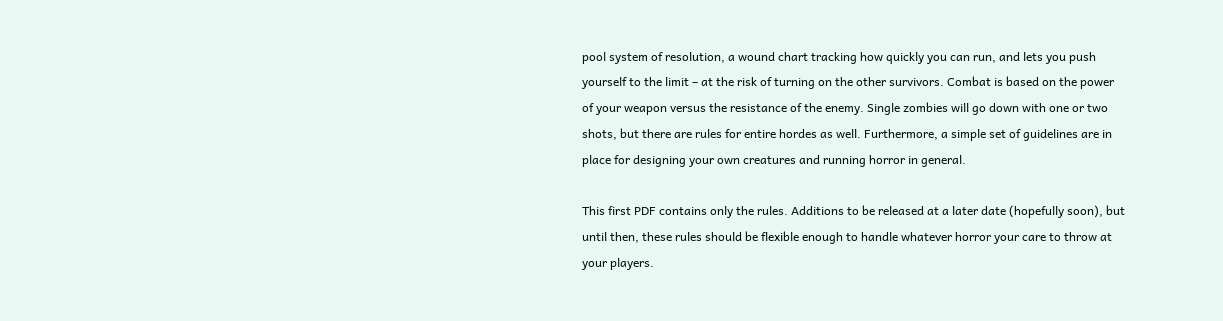pool system of resolution, a wound chart tracking how quickly you can run, and lets you push yourself to the limit – at the risk of turning on the other survivors. Combat is based on the power of your weapon versus the resistance of the enemy. Single zombies will go down with one or two shots, but there are rules for entire hordes as well. Furthermore, a simple set of guidelines are in place for designing your own creatures and running horror in general.

This first PDF contains only the rules. Additions to be released at a later date (hopefully soon), but until then, these rules should be flexible enough to handle whatever horror your care to throw at your players.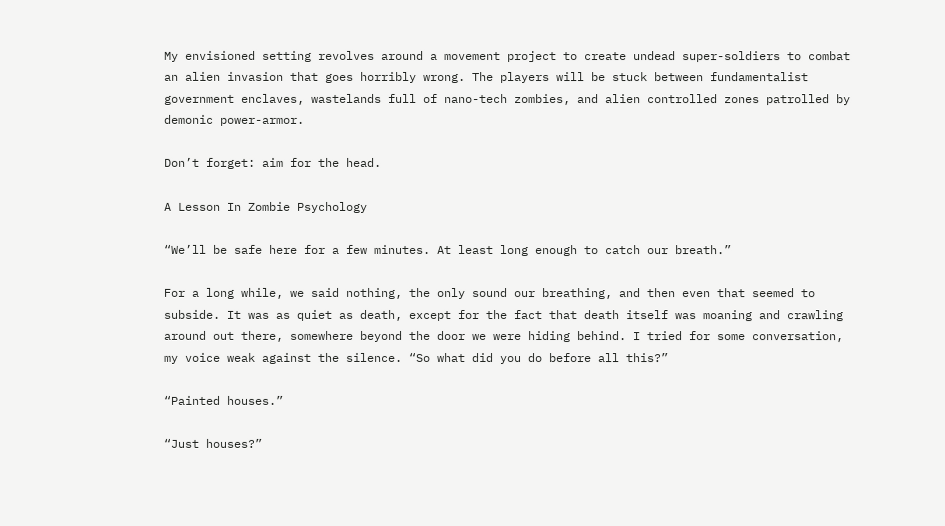My envisioned setting revolves around a movement project to create undead super-soldiers to combat an alien invasion that goes horribly wrong. The players will be stuck between fundamentalist government enclaves, wastelands full of nano-tech zombies, and alien controlled zones patrolled by demonic power-armor.

Don’t forget: aim for the head.

A Lesson In Zombie Psychology

“We’ll be safe here for a few minutes. At least long enough to catch our breath.”

For a long while, we said nothing, the only sound our breathing, and then even that seemed to subside. It was as quiet as death, except for the fact that death itself was moaning and crawling around out there, somewhere beyond the door we were hiding behind. I tried for some conversation, my voice weak against the silence. “So what did you do before all this?”

“Painted houses.”

“Just houses?”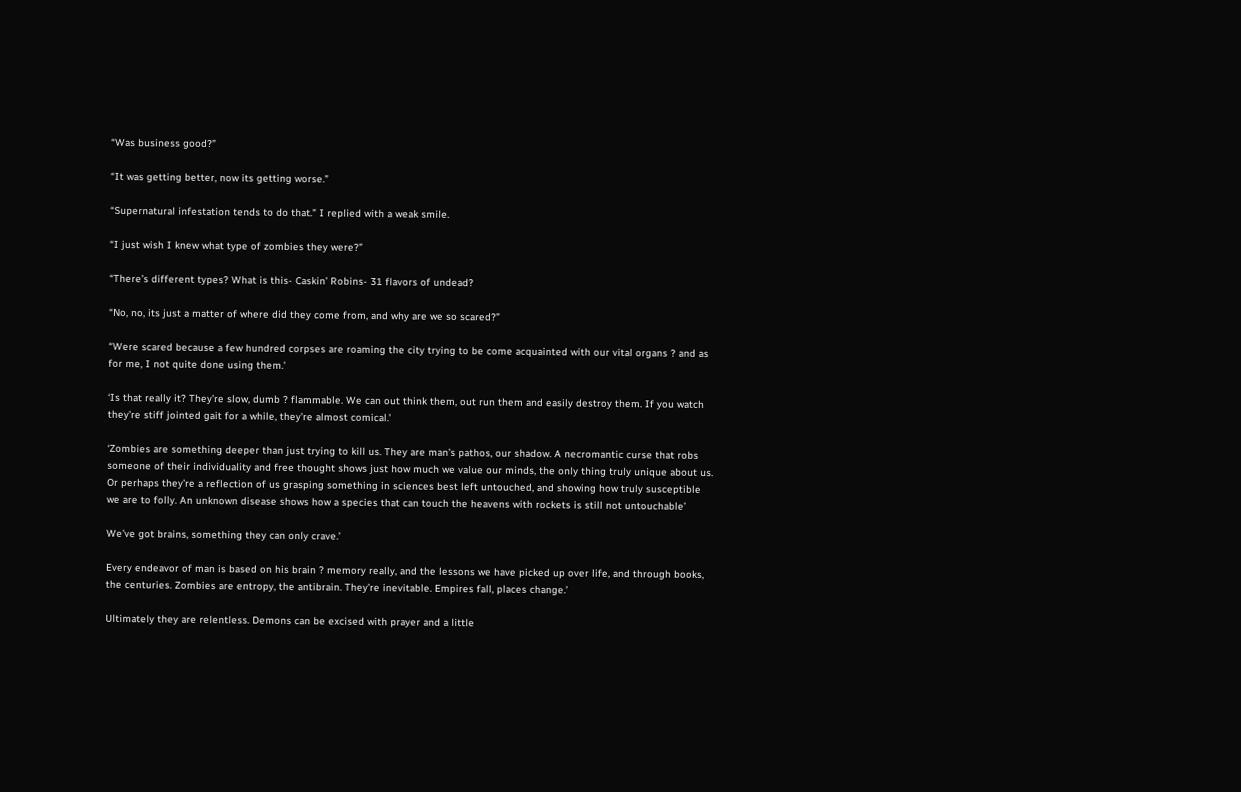“Was business good?”

“It was getting better, now its getting worse.”

“Supernatural infestation tends to do that.” I replied with a weak smile.

“I just wish I knew what type of zombies they were?”

“There’s different types? What is this- Caskin’ Robins- 31 flavors of undead?

“No, no, its just a matter of where did they come from, and why are we so scared?”

“Were scared because a few hundred corpses are roaming the city trying to be come acquainted with our vital organs ? and as for me, I not quite done using them.’

‘Is that really it? They’re slow, dumb ? flammable. We can out think them, out run them and easily destroy them. If you watch they’re stiff jointed gait for a while, they’re almost comical.’

‘Zombies are something deeper than just trying to kill us. They are man’s pathos, our shadow. A necromantic curse that robs someone of their individuality and free thought shows just how much we value our minds, the only thing truly unique about us. Or perhaps they’re a reflection of us grasping something in sciences best left untouched, and showing how truly susceptible we are to folly. An unknown disease shows how a species that can touch the heavens with rockets is still not untouchable’

We’ve got brains, something they can only crave.’

Every endeavor of man is based on his brain ? memory really, and the lessons we have picked up over life, and through books, the centuries. Zombies are entropy, the antibrain. They’re inevitable. Empires fall, places change.’

Ultimately they are relentless. Demons can be excised with prayer and a little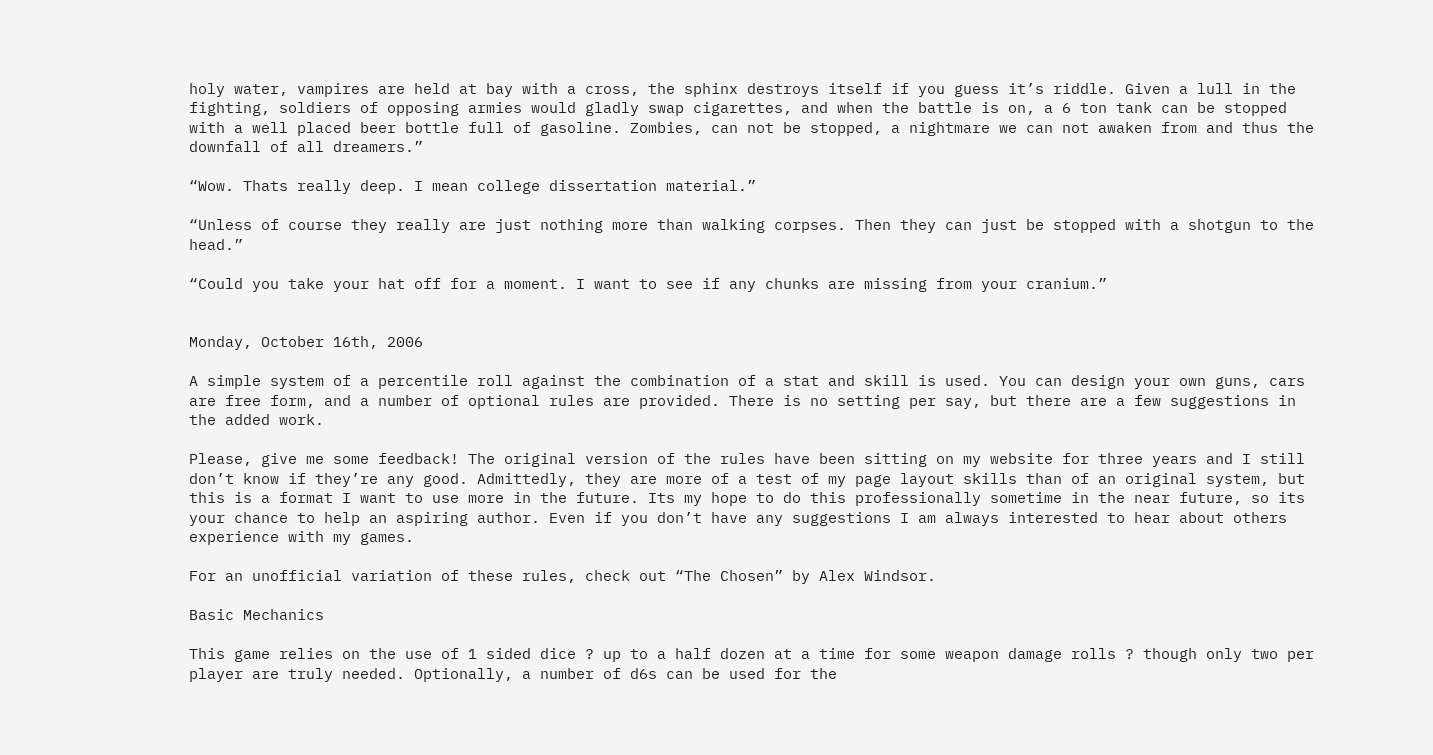holy water, vampires are held at bay with a cross, the sphinx destroys itself if you guess it’s riddle. Given a lull in the fighting, soldiers of opposing armies would gladly swap cigarettes, and when the battle is on, a 6 ton tank can be stopped with a well placed beer bottle full of gasoline. Zombies, can not be stopped, a nightmare we can not awaken from and thus the downfall of all dreamers.”

“Wow. Thats really deep. I mean college dissertation material.”

“Unless of course they really are just nothing more than walking corpses. Then they can just be stopped with a shotgun to the head.”

“Could you take your hat off for a moment. I want to see if any chunks are missing from your cranium.”


Monday, October 16th, 2006

A simple system of a percentile roll against the combination of a stat and skill is used. You can design your own guns, cars are free form, and a number of optional rules are provided. There is no setting per say, but there are a few suggestions in the added work.

Please, give me some feedback! The original version of the rules have been sitting on my website for three years and I still don’t know if they’re any good. Admittedly, they are more of a test of my page layout skills than of an original system, but this is a format I want to use more in the future. Its my hope to do this professionally sometime in the near future, so its your chance to help an aspiring author. Even if you don’t have any suggestions I am always interested to hear about others experience with my games.

For an unofficial variation of these rules, check out “The Chosen” by Alex Windsor.

Basic Mechanics

This game relies on the use of 1 sided dice ? up to a half dozen at a time for some weapon damage rolls ? though only two per player are truly needed. Optionally, a number of d6s can be used for the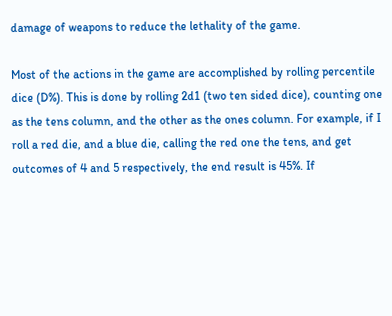damage of weapons to reduce the lethality of the game.

Most of the actions in the game are accomplished by rolling percentile dice (D%). This is done by rolling 2d1 (two ten sided dice), counting one as the tens column, and the other as the ones column. For example, if I roll a red die, and a blue die, calling the red one the tens, and get outcomes of 4 and 5 respectively, the end result is 45%. If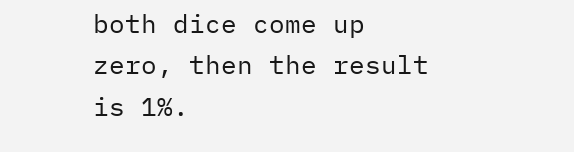both dice come up zero, then the result is 1%.